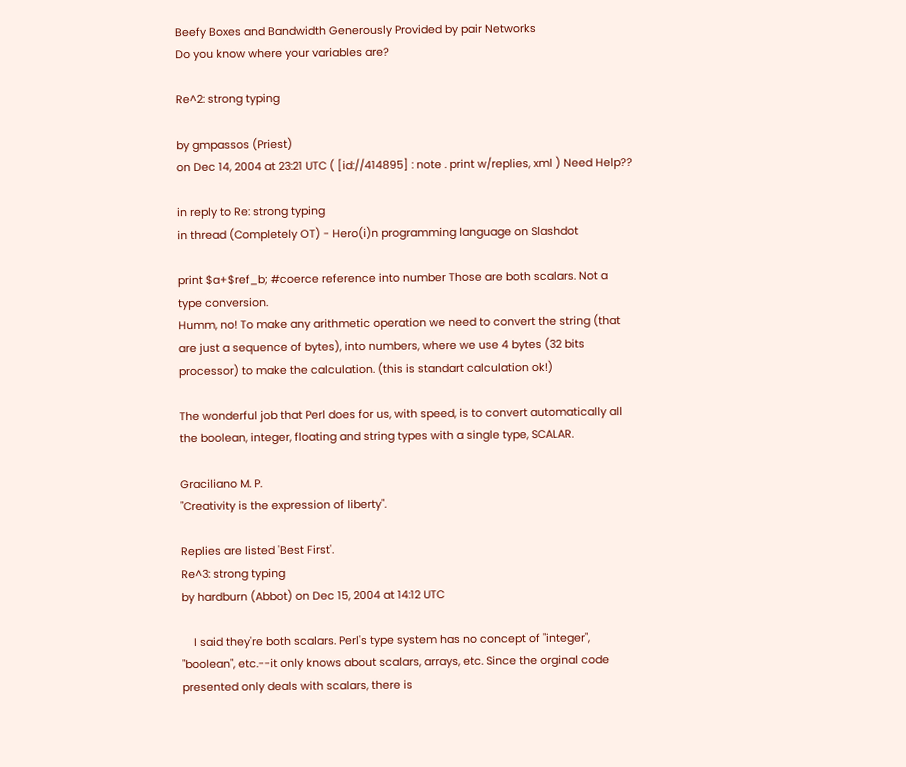Beefy Boxes and Bandwidth Generously Provided by pair Networks
Do you know where your variables are?

Re^2: strong typing

by gmpassos (Priest)
on Dec 14, 2004 at 23:21 UTC ( [id://414895] : note . print w/replies, xml ) Need Help??

in reply to Re: strong typing
in thread (Completely OT) - Hero(i)n programming language on Slashdot

print $a+$ref_b; #coerce reference into number Those are both scalars. Not a type conversion.
Humm, no! To make any arithmetic operation we need to convert the string (that are just a sequence of bytes), into numbers, where we use 4 bytes (32 bits processor) to make the calculation. (this is standart calculation ok!)

The wonderful job that Perl does for us, with speed, is to convert automatically all the boolean, integer, floating and string types with a single type, SCALAR.

Graciliano M. P.
"Creativity is the expression of liberty".

Replies are listed 'Best First'.
Re^3: strong typing
by hardburn (Abbot) on Dec 15, 2004 at 14:12 UTC

    I said they're both scalars. Perl's type system has no concept of "integer", "boolean", etc.--it only knows about scalars, arrays, etc. Since the orginal code presented only deals with scalars, there is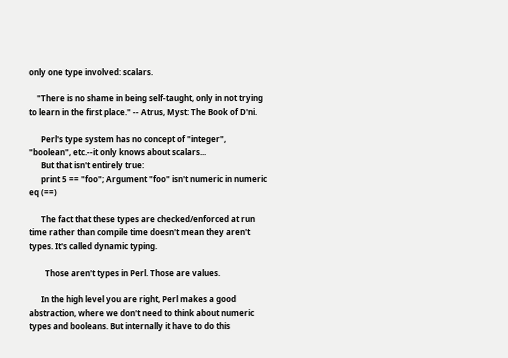only one type involved: scalars.

    "There is no shame in being self-taught, only in not trying to learn in the first place." -- Atrus, Myst: The Book of D'ni.

      Perl's type system has no concept of "integer", "boolean", etc.--it only knows about scalars...
      But that isn't entirely true:
      print 5 == "foo"; Argument "foo" isn't numeric in numeric eq (==)

      The fact that these types are checked/enforced at run time rather than compile time doesn't mean they aren't types. It's called dynamic typing.

        Those aren't types in Perl. Those are values.

      In the high level you are right, Perl makes a good abstraction, where we don't need to think about numeric types and booleans. But internally it have to do this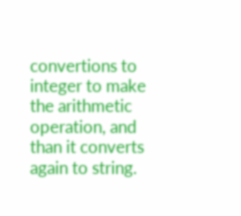convertions to integer to make the arithmetic operation, and than it converts again to string.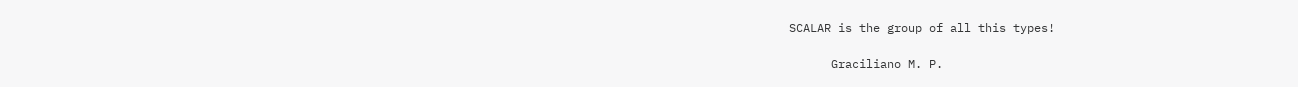SCALAR is the group of all this types!

      Graciliano M. P.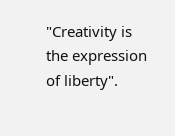"Creativity is the expression of liberty".